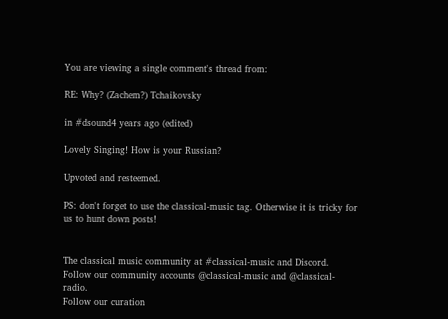You are viewing a single comment's thread from:

RE: Why? (Zachem?) Tchaikovsky

in #dsound4 years ago (edited)

Lovely Singing! How is your Russian?

Upvoted and resteemed.

PS: don't forget to use the classical-music tag. Otherwise it is tricky for us to hunt down posts!


The classical music community at #classical-music and Discord.
Follow our community accounts @classical-music and @classical-radio.
Follow our curation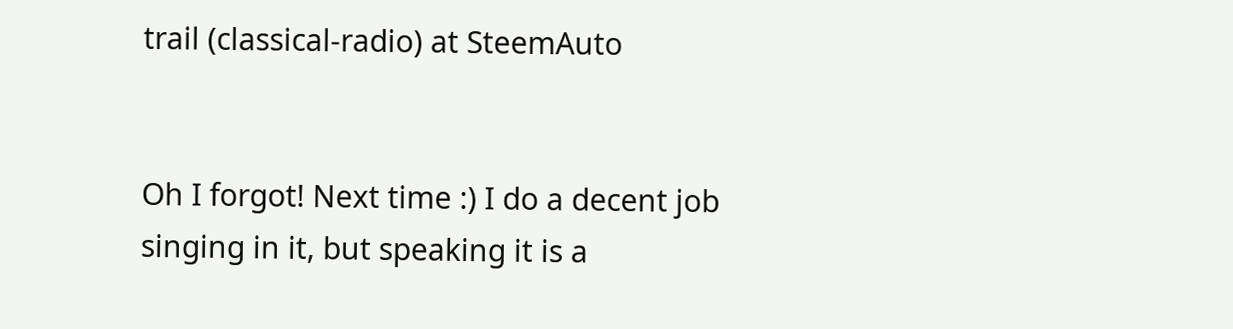trail (classical-radio) at SteemAuto


Oh I forgot! Next time :) I do a decent job singing in it, but speaking it is a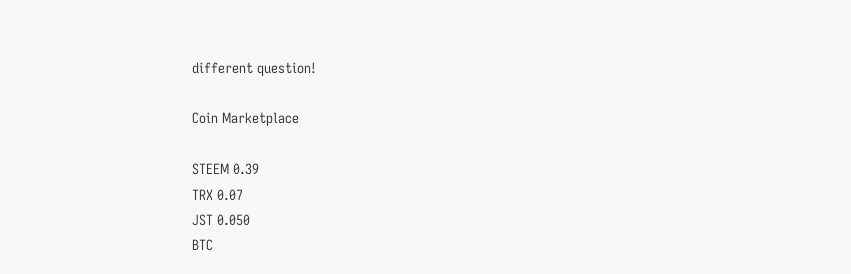different question!

Coin Marketplace

STEEM 0.39
TRX 0.07
JST 0.050
BTC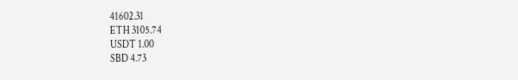41602.31
ETH 3105.74
USDT 1.00
SBD 4.73